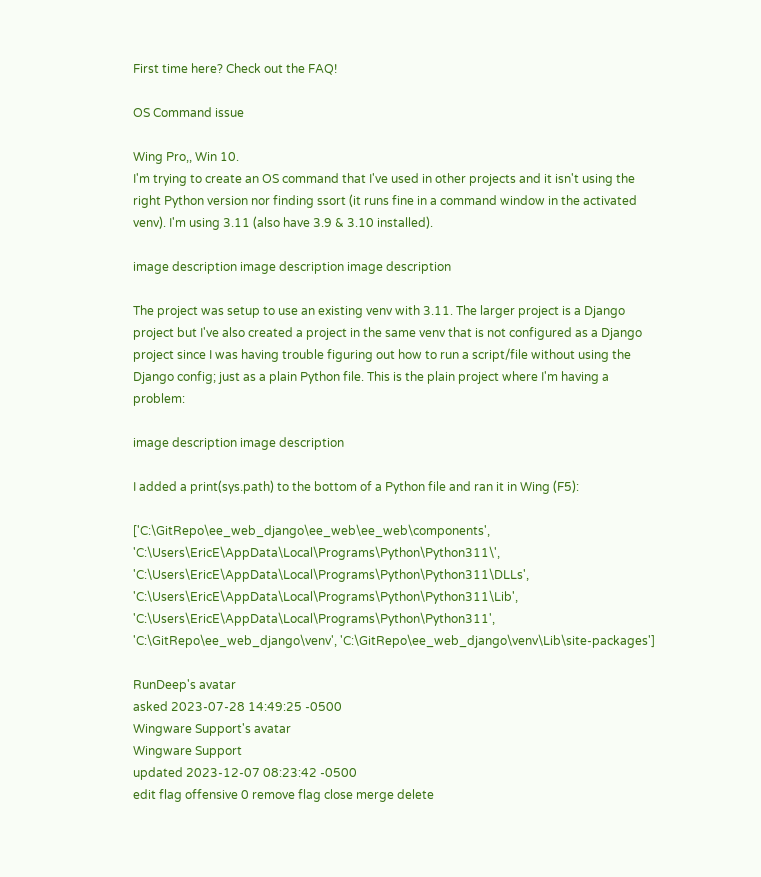First time here? Check out the FAQ!

OS Command issue

Wing Pro,, Win 10.
I'm trying to create an OS command that I've used in other projects and it isn't using the right Python version nor finding ssort (it runs fine in a command window in the activated venv). I'm using 3.11 (also have 3.9 & 3.10 installed).

image description image description image description

The project was setup to use an existing venv with 3.11. The larger project is a Django project but I've also created a project in the same venv that is not configured as a Django project since I was having trouble figuring out how to run a script/file without using the Django config; just as a plain Python file. This is the plain project where I'm having a problem:

image description image description

I added a print(sys.path) to the bottom of a Python file and ran it in Wing (F5):

['C:\GitRepo\ee_web_django\ee_web\ee_web\components', 'C:\Users\EricE\AppData\Local\Programs\Python\Python311\', 'C:\Users\EricE\AppData\Local\Programs\Python\Python311\DLLs', 'C:\Users\EricE\AppData\Local\Programs\Python\Python311\Lib', 'C:\Users\EricE\AppData\Local\Programs\Python\Python311', 'C:\GitRepo\ee_web_django\venv', 'C:\GitRepo\ee_web_django\venv\Lib\site-packages']

RunDeep's avatar
asked 2023-07-28 14:49:25 -0500
Wingware Support's avatar
Wingware Support
updated 2023-12-07 08:23:42 -0500
edit flag offensive 0 remove flag close merge delete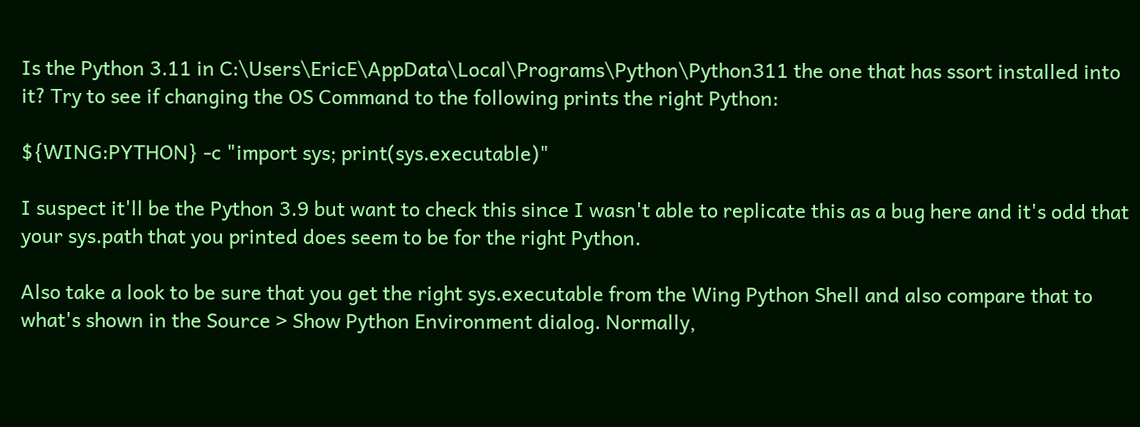Is the Python 3.11 in C:\Users\EricE\AppData\Local\Programs\Python\Python311 the one that has ssort installed into it? Try to see if changing the OS Command to the following prints the right Python:

${WING:PYTHON} -c "import sys; print(sys.executable)"

I suspect it'll be the Python 3.9 but want to check this since I wasn't able to replicate this as a bug here and it's odd that your sys.path that you printed does seem to be for the right Python.

Also take a look to be sure that you get the right sys.executable from the Wing Python Shell and also compare that to what's shown in the Source > Show Python Environment dialog. Normally,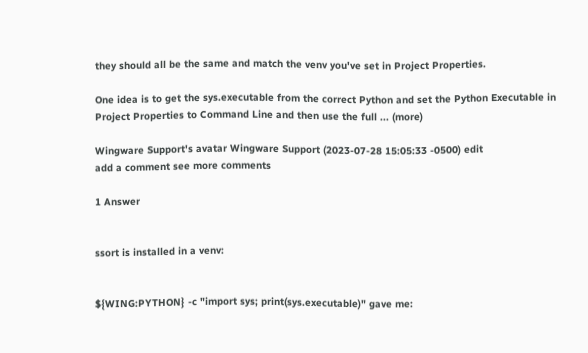they should all be the same and match the venv you've set in Project Properties.

One idea is to get the sys.executable from the correct Python and set the Python Executable in Project Properties to Command Line and then use the full ... (more)

Wingware Support's avatar Wingware Support (2023-07-28 15:05:33 -0500) edit
add a comment see more comments

1 Answer


ssort is installed in a venv:


${WING:PYTHON} -c "import sys; print(sys.executable)" gave me: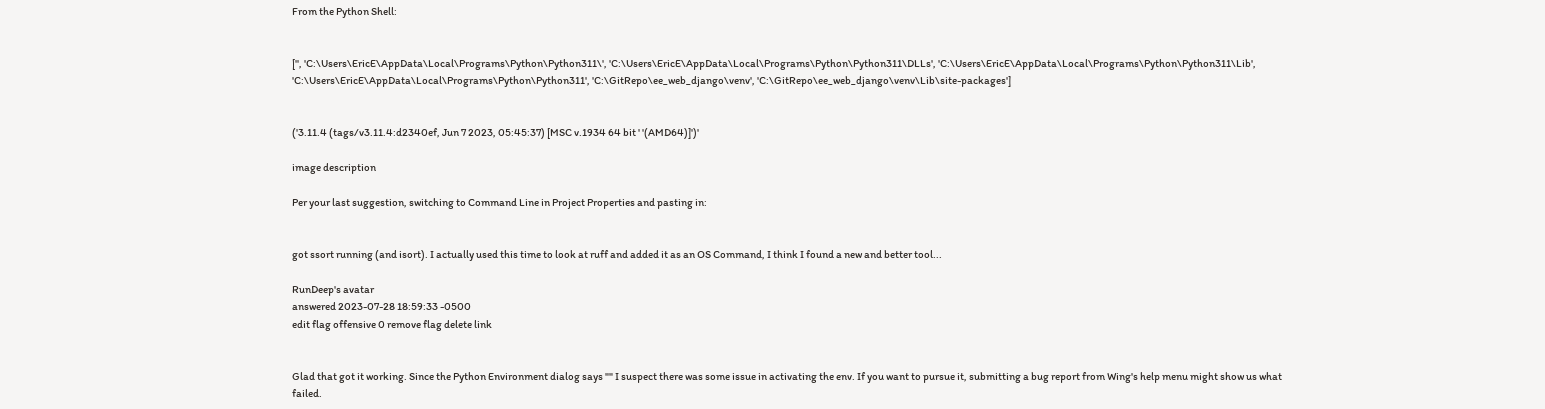From the Python Shell:


['', 'C:\Users\EricE\AppData\Local\Programs\Python\Python311\', 'C:\Users\EricE\AppData\Local\Programs\Python\Python311\DLLs', 'C:\Users\EricE\AppData\Local\Programs\Python\Python311\Lib', 'C:\Users\EricE\AppData\Local\Programs\Python\Python311', 'C:\GitRepo\ee_web_django\venv', 'C:\GitRepo\ee_web_django\venv\Lib\site-packages']


('3.11.4 (tags/v3.11.4:d2340ef, Jun 7 2023, 05:45:37) [MSC v.1934 64 bit ' '(AMD64)]')'

image description

Per your last suggestion, switching to Command Line in Project Properties and pasting in:


got ssort running (and isort). I actually used this time to look at ruff and added it as an OS Command, I think I found a new and better tool...

RunDeep's avatar
answered 2023-07-28 18:59:33 -0500
edit flag offensive 0 remove flag delete link


Glad that got it working. Since the Python Environment dialog says "" I suspect there was some issue in activating the env. If you want to pursue it, submitting a bug report from Wing's help menu might show us what failed.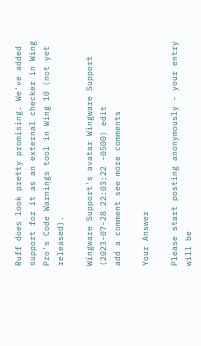Ruff does look pretty promising. We've added support for it as an external checker in Wing Pro's Code Warnings tool in Wing 10 (not yet released).

Wingware Support's avatar Wingware Support (2023-07-28 22:03:22 -0500) edit
add a comment see more comments

Your Answer

Please start posting anonymously - your entry will be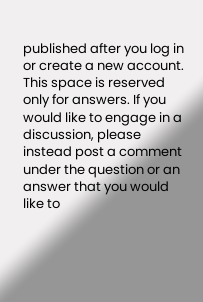published after you log in or create a new account. This space is reserved only for answers. If you would like to engage in a discussion, please instead post a comment under the question or an answer that you would like to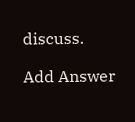discuss.

Add Answer